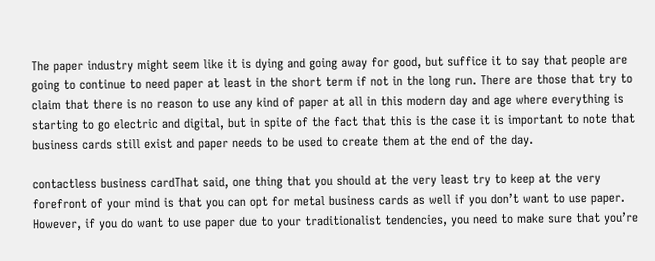The paper industry might seem like it is dying and going away for good, but suffice it to say that people are going to continue to need paper at least in the short term if not in the long run. There are those that try to claim that there is no reason to use any kind of paper at all in this modern day and age where everything is starting to go electric and digital, but in spite of the fact that this is the case it is important to note that business cards still exist and paper needs to be used to create them at the end of the day.

contactless business cardThat said, one thing that you should at the very least try to keep at the very forefront of your mind is that you can opt for metal business cards as well if you don’t want to use paper. However, if you do want to use paper due to your traditionalist tendencies, you need to make sure that you’re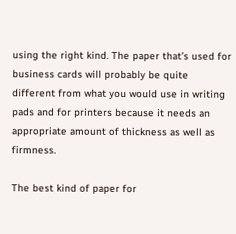using the right kind. The paper that’s used for business cards will probably be quite different from what you would use in writing pads and for printers because it needs an appropriate amount of thickness as well as firmness.

The best kind of paper for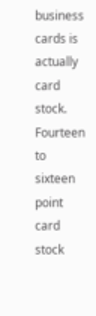business cards is actually card stock. Fourteen to sixteen point card stock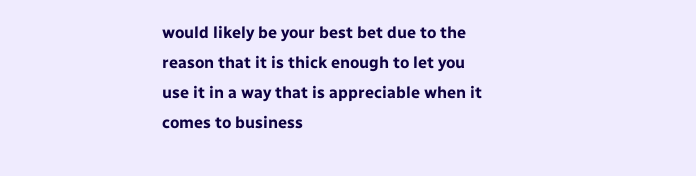would likely be your best bet due to the reason that it is thick enough to let you use it in a way that is appreciable when it comes to business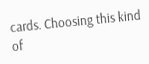cards. Choosing this kind of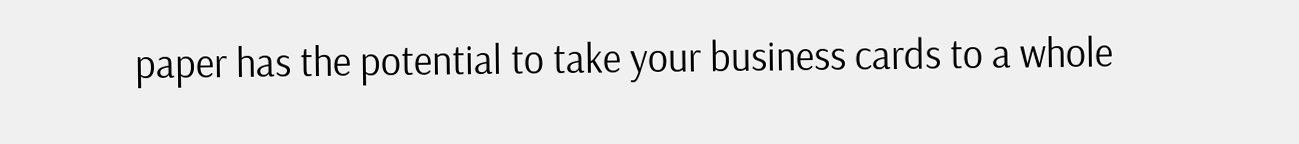paper has the potential to take your business cards to a whole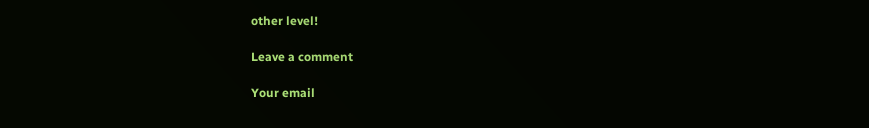other level!

Leave a comment

Your email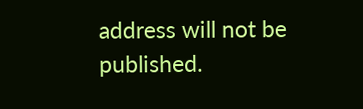address will not be published.